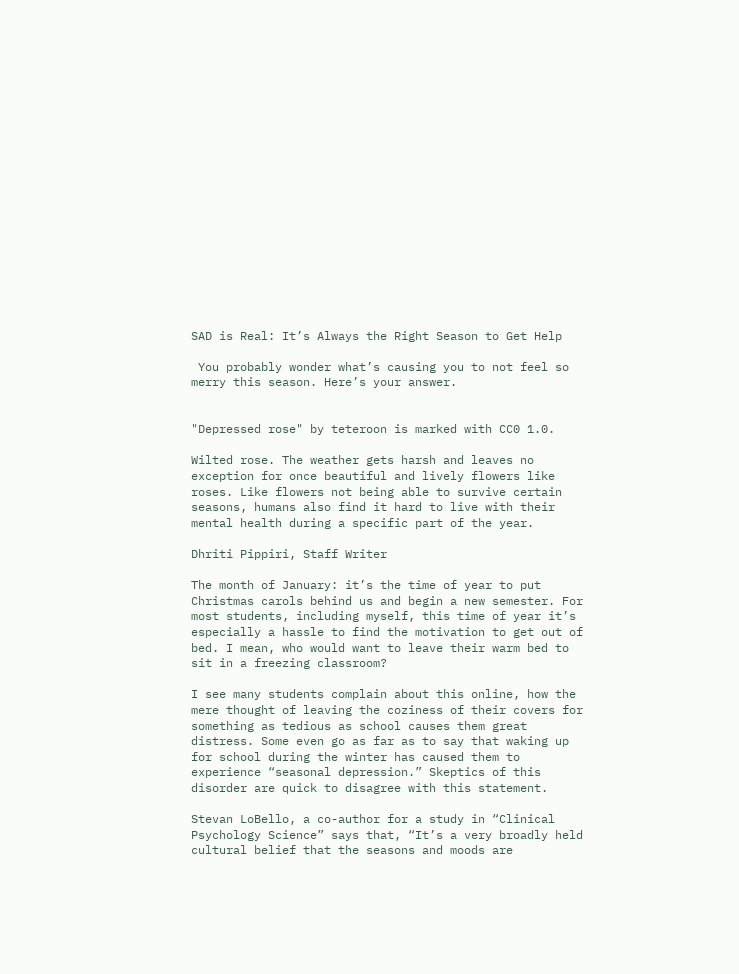SAD is Real: It’s Always the Right Season to Get Help

 You probably wonder what’s causing you to not feel so merry this season. Here’s your answer.


"Depressed rose" by teteroon is marked with CC0 1.0.

Wilted rose. The weather gets harsh and leaves no exception for once beautiful and lively flowers like roses. Like flowers not being able to survive certain seasons, humans also find it hard to live with their mental health during a specific part of the year.

Dhriti Pippiri, Staff Writer

The month of January: it’s the time of year to put Christmas carols behind us and begin a new semester. For most students, including myself, this time of year it’s especially a hassle to find the motivation to get out of bed. I mean, who would want to leave their warm bed to sit in a freezing classroom?

I see many students complain about this online, how the mere thought of leaving the coziness of their covers for something as tedious as school causes them great distress. Some even go as far as to say that waking up for school during the winter has caused them to experience “seasonal depression.” Skeptics of this disorder are quick to disagree with this statement.

Stevan LoBello, a co-author for a study in “Clinical Psychology Science” says that, “It’s a very broadly held cultural belief that the seasons and moods are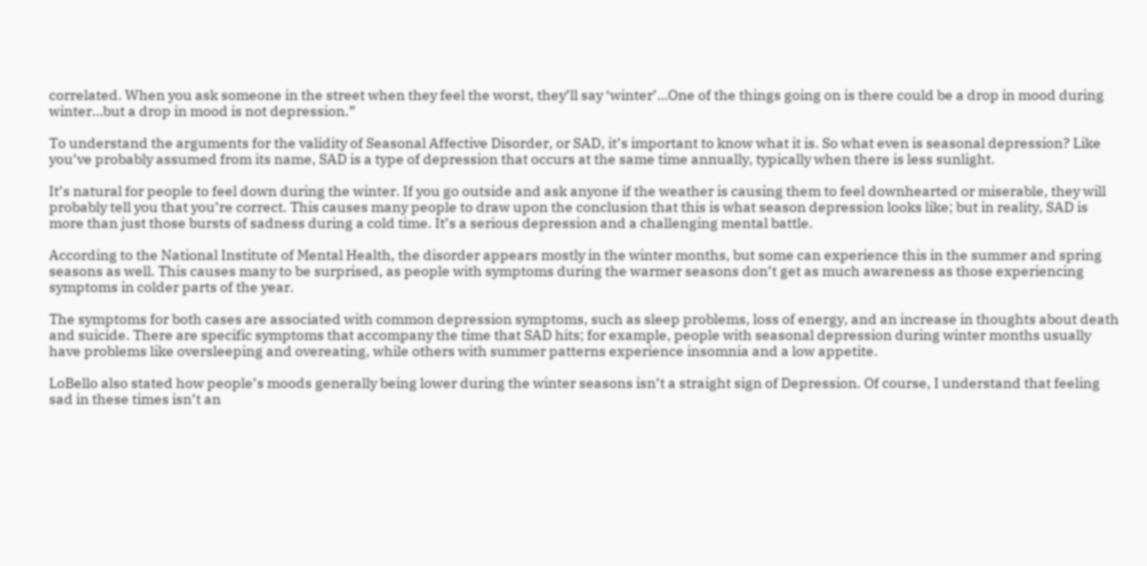correlated. When you ask someone in the street when they feel the worst, they’ll say ‘winter’…One of the things going on is there could be a drop in mood during winter…but a drop in mood is not depression.”

To understand the arguments for the validity of Seasonal Affective Disorder, or SAD, it’s important to know what it is. So what even is seasonal depression? Like you’ve probably assumed from its name, SAD is a type of depression that occurs at the same time annually, typically when there is less sunlight.

It’s natural for people to feel down during the winter. If you go outside and ask anyone if the weather is causing them to feel downhearted or miserable, they will probably tell you that you’re correct. This causes many people to draw upon the conclusion that this is what season depression looks like; but in reality, SAD is more than just those bursts of sadness during a cold time. It’s a serious depression and a challenging mental battle.

According to the National Institute of Mental Health, the disorder appears mostly in the winter months, but some can experience this in the summer and spring seasons as well. This causes many to be surprised, as people with symptoms during the warmer seasons don’t get as much awareness as those experiencing symptoms in colder parts of the year.

The symptoms for both cases are associated with common depression symptoms, such as sleep problems, loss of energy, and an increase in thoughts about death and suicide. There are specific symptoms that accompany the time that SAD hits; for example, people with seasonal depression during winter months usually have problems like oversleeping and overeating, while others with summer patterns experience insomnia and a low appetite.

LoBello also stated how people’s moods generally being lower during the winter seasons isn’t a straight sign of Depression. Of course, I understand that feeling sad in these times isn’t an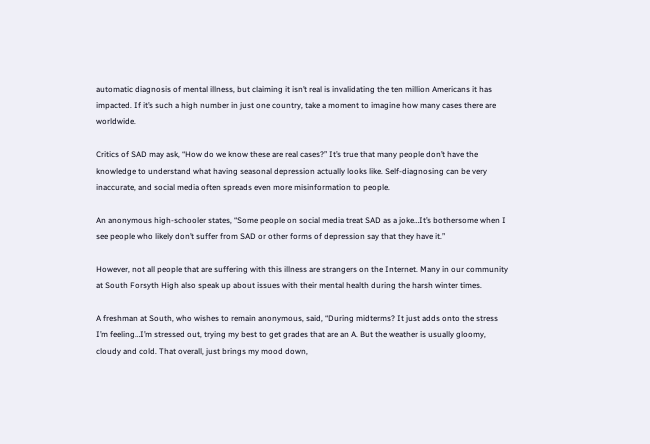automatic diagnosis of mental illness, but claiming it isn’t real is invalidating the ten million Americans it has impacted. If it’s such a high number in just one country, take a moment to imagine how many cases there are worldwide.

Critics of SAD may ask, “How do we know these are real cases?” It’s true that many people don’t have the knowledge to understand what having seasonal depression actually looks like. Self-diagnosing can be very inaccurate, and social media often spreads even more misinformation to people.

An anonymous high-schooler states, “Some people on social media treat SAD as a joke…It’s bothersome when I see people who likely don’t suffer from SAD or other forms of depression say that they have it.”

However, not all people that are suffering with this illness are strangers on the Internet. Many in our community at South Forsyth High also speak up about issues with their mental health during the harsh winter times.

A freshman at South, who wishes to remain anonymous, said, “During midterms? It just adds onto the stress I’m feeling…I’m stressed out, trying my best to get grades that are an A. But the weather is usually gloomy, cloudy and cold. That overall, just brings my mood down,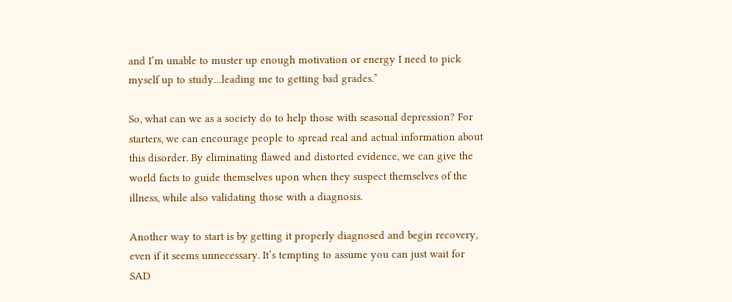and I’m unable to muster up enough motivation or energy I need to pick myself up to study…leading me to getting bad grades.”

So, what can we as a society do to help those with seasonal depression? For starters, we can encourage people to spread real and actual information about this disorder. By eliminating flawed and distorted evidence, we can give the world facts to guide themselves upon when they suspect themselves of the illness, while also validating those with a diagnosis.

Another way to start is by getting it properly diagnosed and begin recovery, even if it seems unnecessary. It’s tempting to assume you can just wait for SAD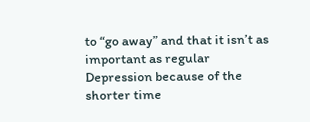to “go away” and that it isn’t as important as regular Depression because of the shorter time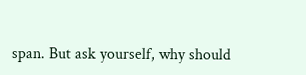span. But ask yourself, why should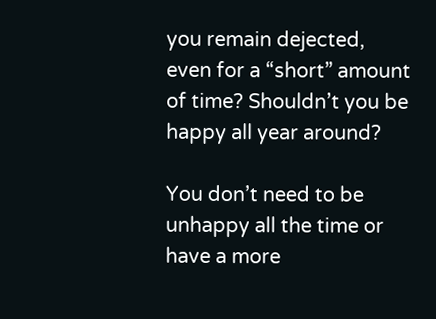you remain dejected, even for a “short” amount of time? Shouldn’t you be happy all year around?

You don’t need to be unhappy all the time or have a more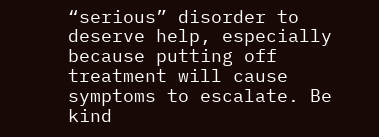“serious” disorder to deserve help, especially because putting off treatment will cause symptoms to escalate. Be kind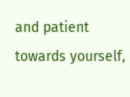and patient towards yourself,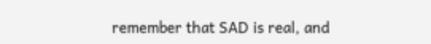remember that SAD is real, and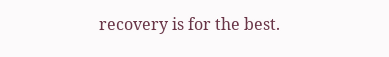recovery is for the best.